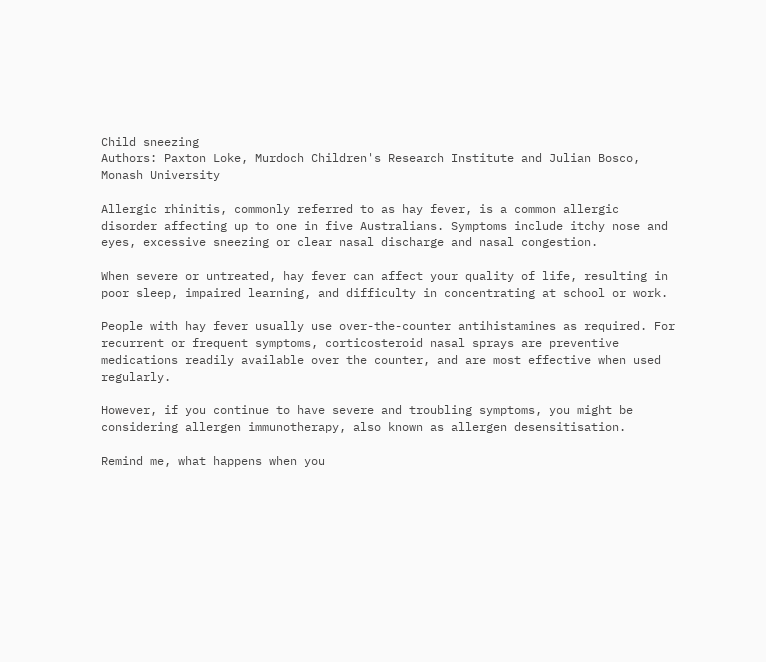Child sneezing
Authors: Paxton Loke, Murdoch Children's Research Institute and Julian Bosco, Monash University

Allergic rhinitis, commonly referred to as hay fever, is a common allergic disorder affecting up to one in five Australians. Symptoms include itchy nose and eyes, excessive sneezing or clear nasal discharge and nasal congestion.

When severe or untreated, hay fever can affect your quality of life, resulting in poor sleep, impaired learning, and difficulty in concentrating at school or work.

People with hay fever usually use over-the-counter antihistamines as required. For recurrent or frequent symptoms, corticosteroid nasal sprays are preventive medications readily available over the counter, and are most effective when used regularly.

However, if you continue to have severe and troubling symptoms, you might be considering allergen immunotherapy, also known as allergen desensitisation.

Remind me, what happens when you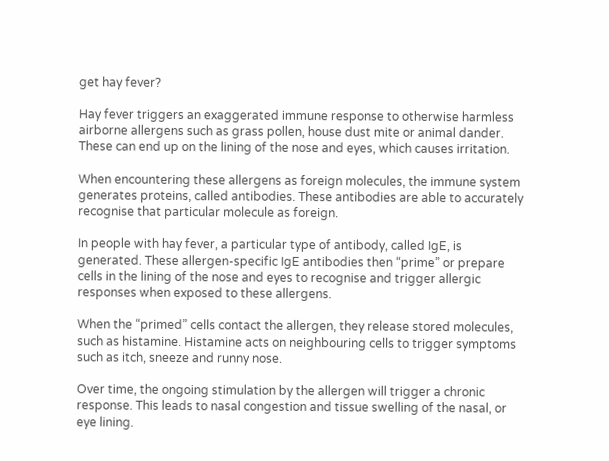get hay fever?

Hay fever triggers an exaggerated immune response to otherwise harmless airborne allergens such as grass pollen, house dust mite or animal dander. These can end up on the lining of the nose and eyes, which causes irritation.

When encountering these allergens as foreign molecules, the immune system generates proteins, called antibodies. These antibodies are able to accurately recognise that particular molecule as foreign.

In people with hay fever, a particular type of antibody, called IgE, is generated. These allergen-specific IgE antibodies then “prime” or prepare cells in the lining of the nose and eyes to recognise and trigger allergic responses when exposed to these allergens.

When the “primed” cells contact the allergen, they release stored molecules, such as histamine. Histamine acts on neighbouring cells to trigger symptoms such as itch, sneeze and runny nose.

Over time, the ongoing stimulation by the allergen will trigger a chronic response. This leads to nasal congestion and tissue swelling of the nasal, or eye lining.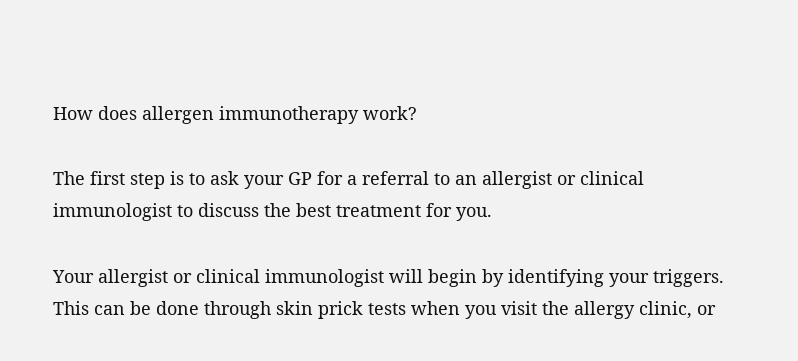How does allergen immunotherapy work?

The first step is to ask your GP for a referral to an allergist or clinical immunologist to discuss the best treatment for you.

Your allergist or clinical immunologist will begin by identifying your triggers. This can be done through skin prick tests when you visit the allergy clinic, or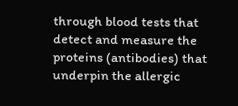through blood tests that detect and measure the proteins (antibodies) that underpin the allergic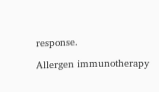response.

Allergen immunotherapy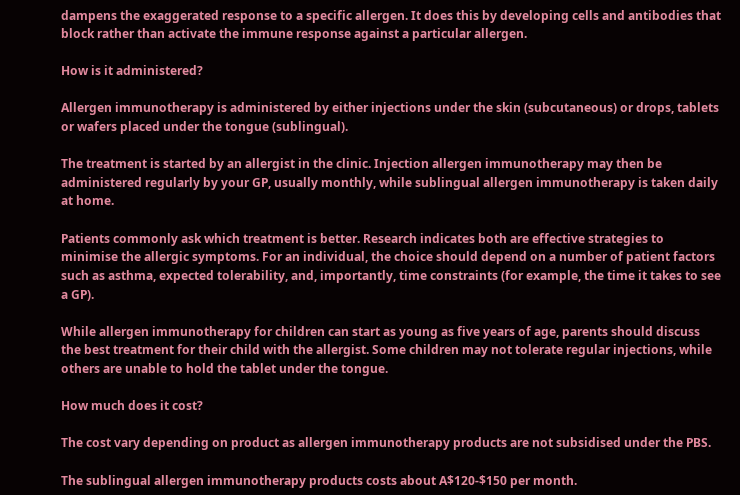dampens the exaggerated response to a specific allergen. It does this by developing cells and antibodies that block rather than activate the immune response against a particular allergen.

How is it administered?

Allergen immunotherapy is administered by either injections under the skin (subcutaneous) or drops, tablets or wafers placed under the tongue (sublingual).

The treatment is started by an allergist in the clinic. Injection allergen immunotherapy may then be administered regularly by your GP, usually monthly, while sublingual allergen immunotherapy is taken daily at home.

Patients commonly ask which treatment is better. Research indicates both are effective strategies to minimise the allergic symptoms. For an individual, the choice should depend on a number of patient factors such as asthma, expected tolerability, and, importantly, time constraints (for example, the time it takes to see a GP).

While allergen immunotherapy for children can start as young as five years of age, parents should discuss the best treatment for their child with the allergist. Some children may not tolerate regular injections, while others are unable to hold the tablet under the tongue.

How much does it cost?

The cost vary depending on product as allergen immunotherapy products are not subsidised under the PBS.

The sublingual allergen immunotherapy products costs about A$120-$150 per month.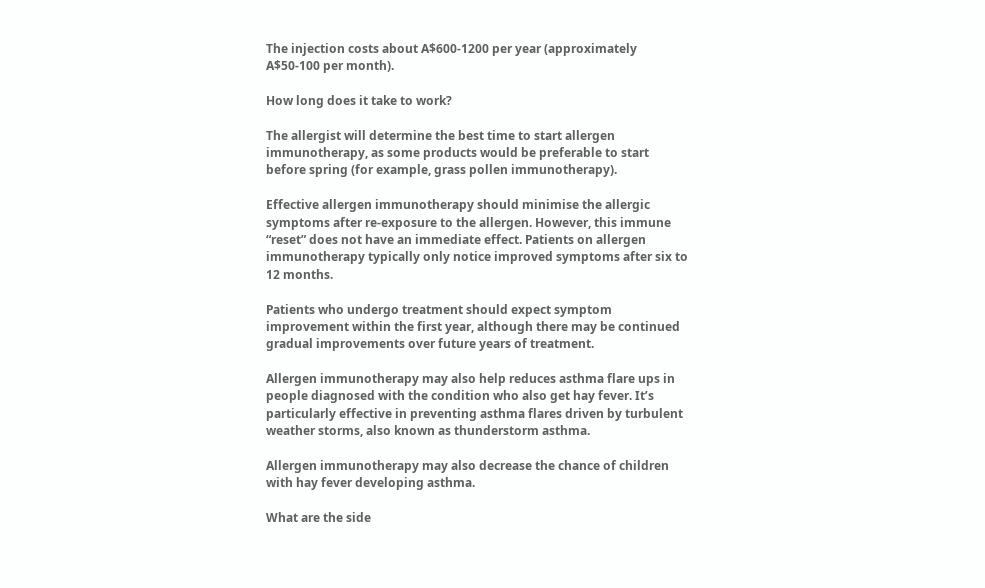The injection costs about A$600-1200 per year (approximately A$50-100 per month).

How long does it take to work?

The allergist will determine the best time to start allergen immunotherapy, as some products would be preferable to start before spring (for example, grass pollen immunotherapy).

Effective allergen immunotherapy should minimise the allergic symptoms after re-exposure to the allergen. However, this immune “reset” does not have an immediate effect. Patients on allergen immunotherapy typically only notice improved symptoms after six to 12 months.

Patients who undergo treatment should expect symptom improvement within the first year, although there may be continued gradual improvements over future years of treatment.

Allergen immunotherapy may also help reduces asthma flare ups in people diagnosed with the condition who also get hay fever. It’s particularly effective in preventing asthma flares driven by turbulent weather storms, also known as thunderstorm asthma.

Allergen immunotherapy may also decrease the chance of children with hay fever developing asthma.

What are the side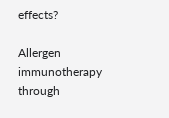effects?

Allergen immunotherapy through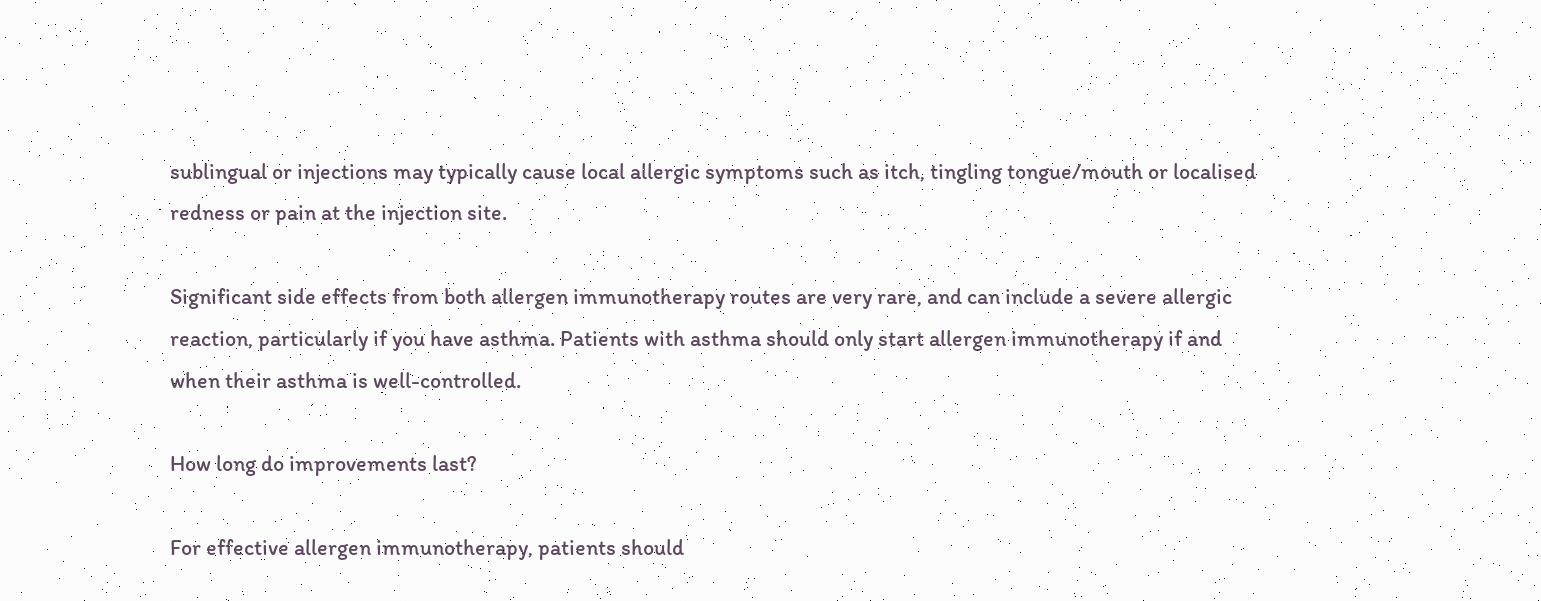sublingual or injections may typically cause local allergic symptoms such as itch, tingling tongue/mouth or localised redness or pain at the injection site.

Significant side effects from both allergen immunotherapy routes are very rare, and can include a severe allergic reaction, particularly if you have asthma. Patients with asthma should only start allergen immunotherapy if and when their asthma is well-controlled.

How long do improvements last?

For effective allergen immunotherapy, patients should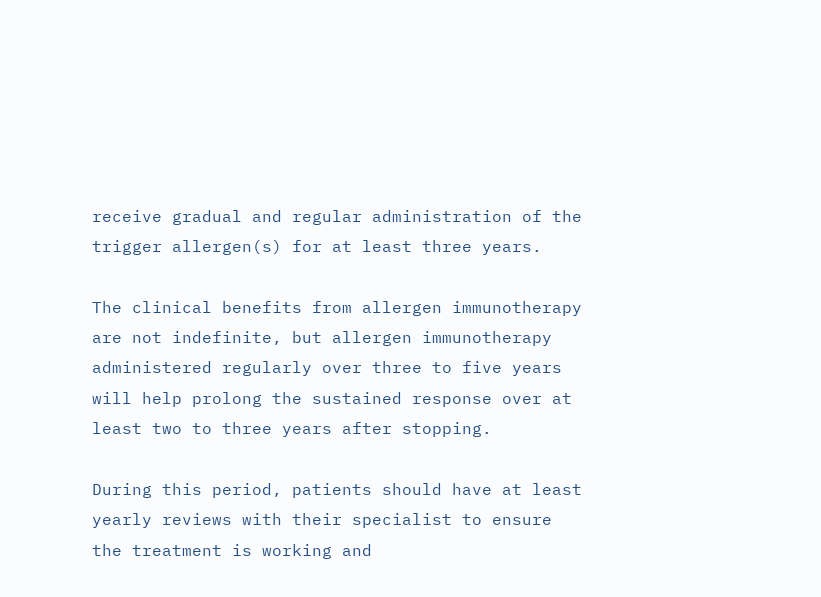receive gradual and regular administration of the trigger allergen(s) for at least three years.

The clinical benefits from allergen immunotherapy are not indefinite, but allergen immunotherapy administered regularly over three to five years will help prolong the sustained response over at least two to three years after stopping.

During this period, patients should have at least yearly reviews with their specialist to ensure the treatment is working and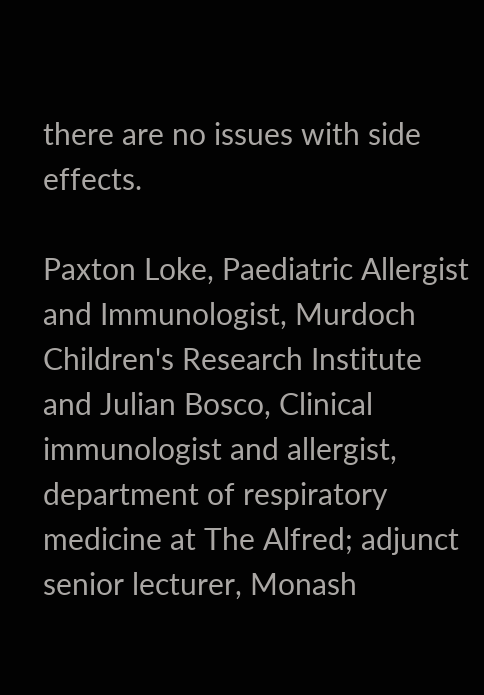there are no issues with side effects.

Paxton Loke, Paediatric Allergist and Immunologist, Murdoch Children's Research Institute and Julian Bosco, Clinical immunologist and allergist, department of respiratory medicine at The Alfred; adjunct senior lecturer, Monash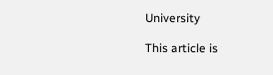University

This article is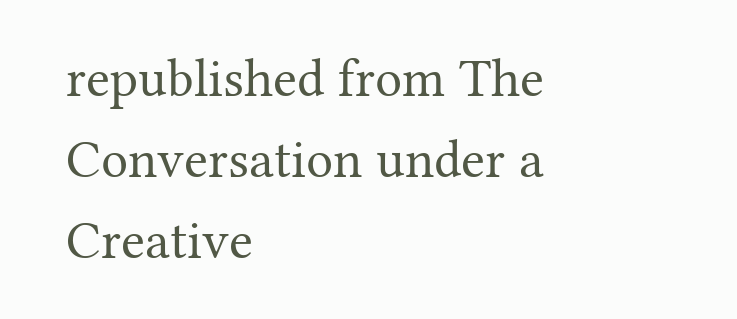republished from The Conversation under a Creative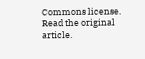Commons license. Read the original article.